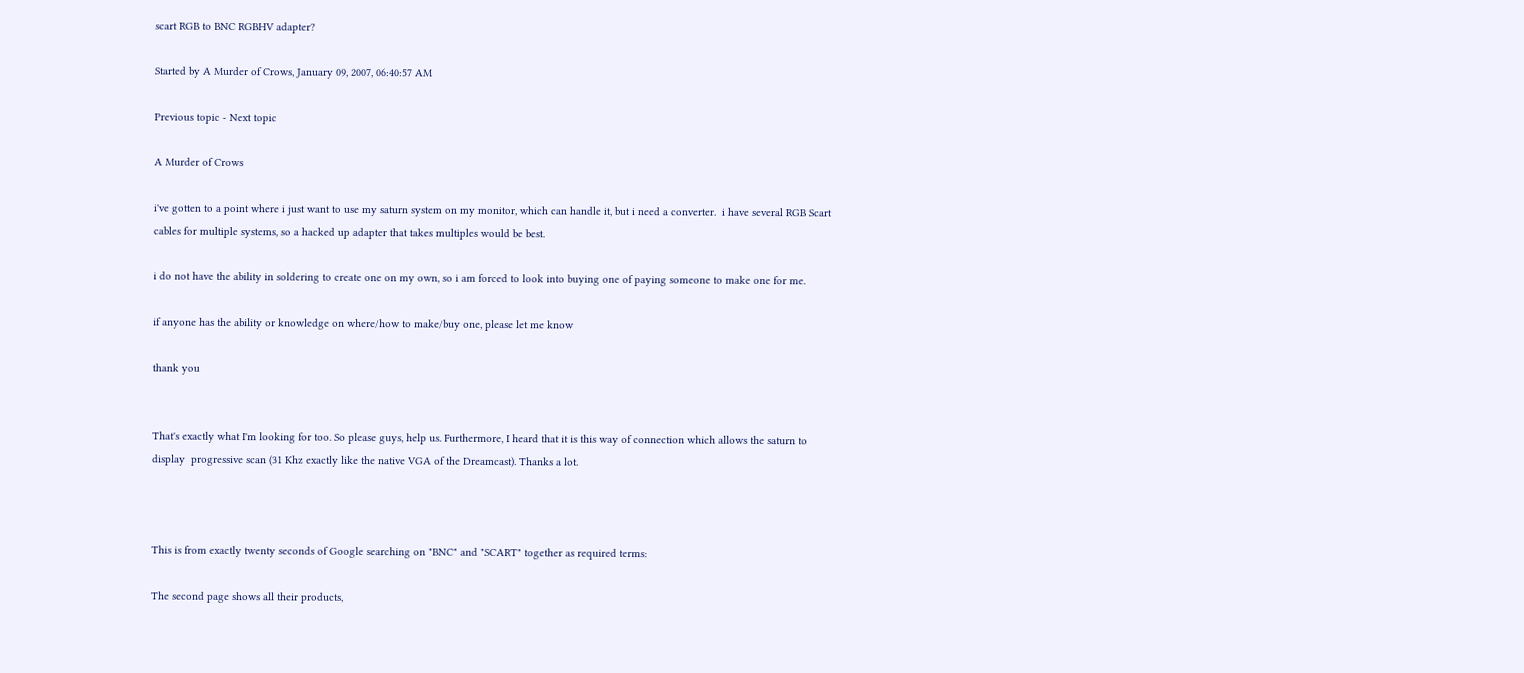scart RGB to BNC RGBHV adapter?

Started by A Murder of Crows, January 09, 2007, 06:40:57 AM

Previous topic - Next topic

A Murder of Crows

i've gotten to a point where i just want to use my saturn system on my monitor, which can handle it, but i need a converter.  i have several RGB Scart cables for multiple systems, so a hacked up adapter that takes multiples would be best.

i do not have the ability in soldering to create one on my own, so i am forced to look into buying one of paying someone to make one for me.

if anyone has the ability or knowledge on where/how to make/buy one, please let me know

thank you


That's exactly what I'm looking for too. So please guys, help us. Furthermore, I heard that it is this way of connection which allows the saturn to display  progressive scan (31 Khz exactly like the native VGA of the Dreamcast). Thanks a lot.



This is from exactly twenty seconds of Google searching on "BNC" and "SCART" together as required terms:

The second page shows all their products,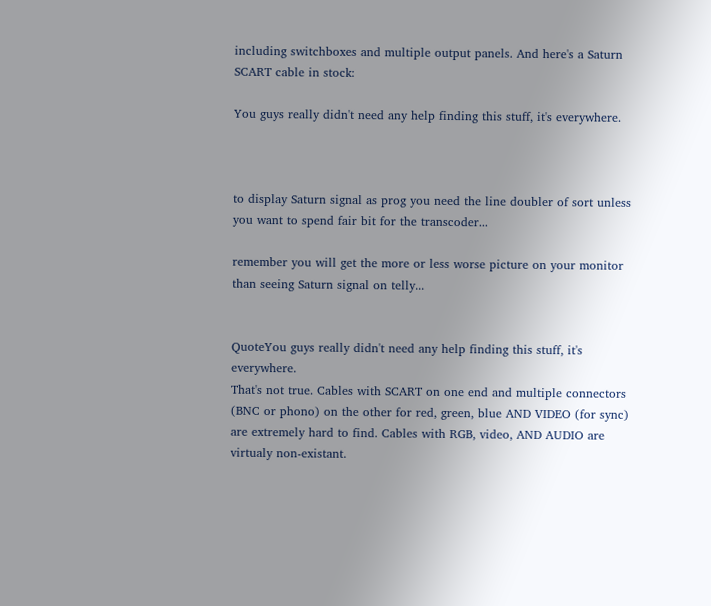including switchboxes and multiple output panels. And here's a Saturn SCART cable in stock:

You guys really didn't need any help finding this stuff, it's everywhere.



to display Saturn signal as prog you need the line doubler of sort unless you want to spend fair bit for the transcoder...

remember you will get the more or less worse picture on your monitor than seeing Saturn signal on telly...


QuoteYou guys really didn't need any help finding this stuff, it's everywhere.
That's not true. Cables with SCART on one end and multiple connectors (BNC or phono) on the other for red, green, blue AND VIDEO (for sync) are extremely hard to find. Cables with RGB, video, AND AUDIO are virtualy non-existant.